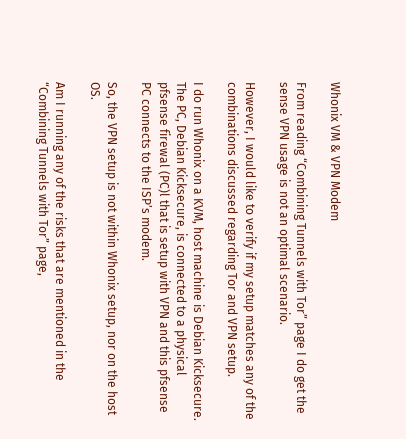Whonix VM & VPN Modem

From reading “Combining Tunnels with Tor” page I do get the sense VPN usage is not an optimal scenario.

However, I would like to verify if my setup matches any of the combinations discussed regarding Tor and VPN setup.

I do run Whonix on a KVM, host machine is Debian Kicksecure.
The PC, Debian Kicksecure, is connected to a physical pfsense firewal (PC)l that is setup with VPN and this pfsense PC connects to the ISP’s modem.

So, the VPN setup is not within Whonix setup, nor on the host OS.

Am I running any of the risks that are mentioned in the “Combining Tunnels with Tor” page,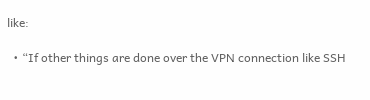like:

  • “If other things are done over the VPN connection like SSH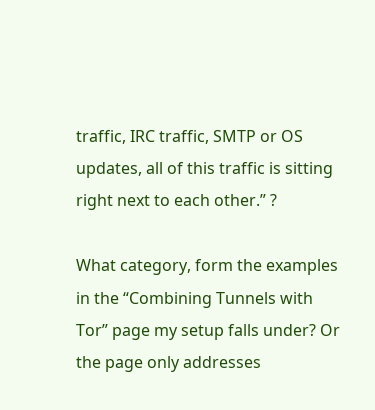traffic, IRC traffic, SMTP or OS updates, all of this traffic is sitting right next to each other.” ?

What category, form the examples in the “Combining Tunnels with Tor” page my setup falls under? Or the page only addresses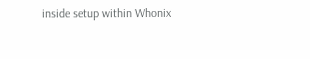inside setup within Whonix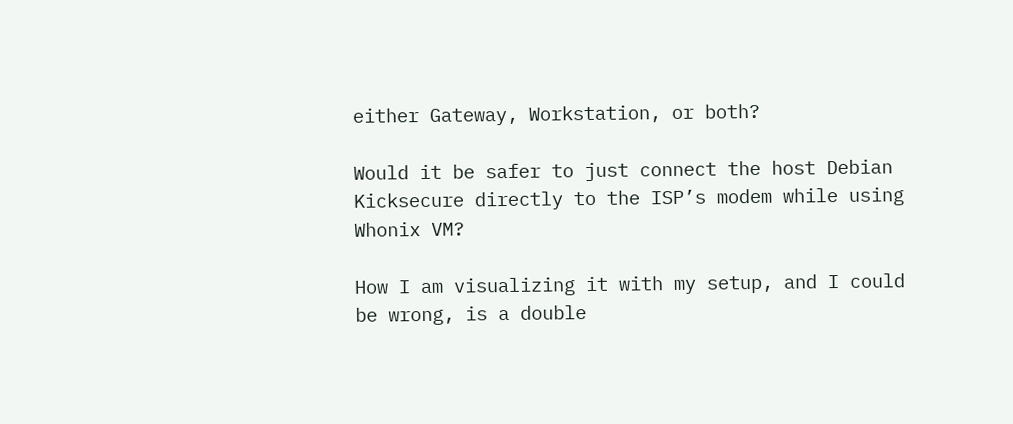either Gateway, Workstation, or both?

Would it be safer to just connect the host Debian Kicksecure directly to the ISP’s modem while using Whonix VM?

How I am visualizing it with my setup, and I could be wrong, is a double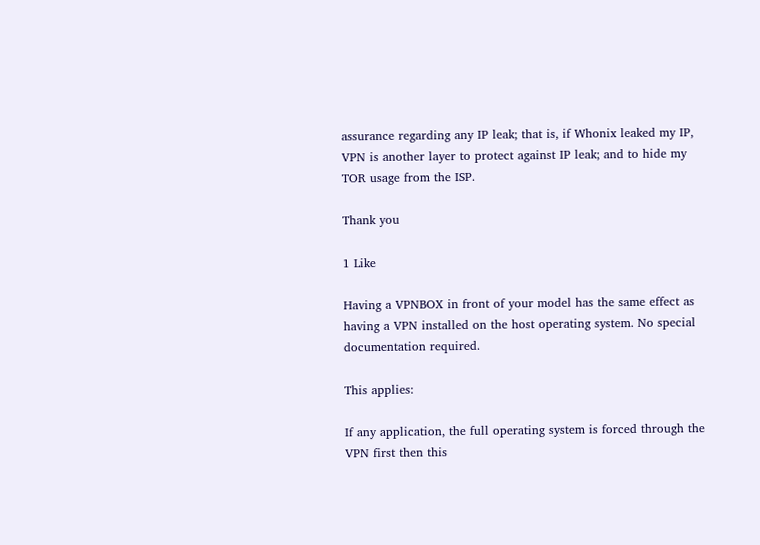assurance regarding any IP leak; that is, if Whonix leaked my IP, VPN is another layer to protect against IP leak; and to hide my TOR usage from the ISP.

Thank you

1 Like

Having a VPNBOX in front of your model has the same effect as having a VPN installed on the host operating system. No special documentation required.

This applies:

If any application, the full operating system is forced through the VPN first then this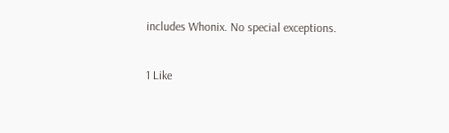includes Whonix. No special exceptions.

1 Like